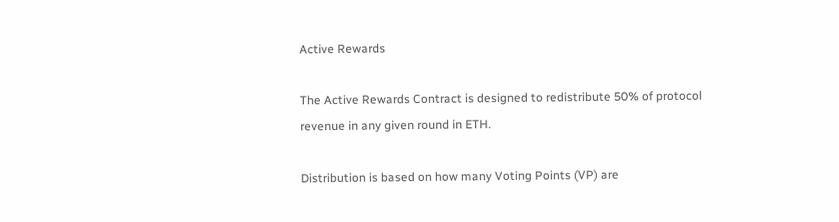Active Rewards

The Active Rewards Contract is designed to redistribute 50% of protocol revenue in any given round in ETH.

Distribution is based on how many Voting Points (VP) are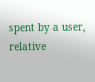spent by a user, relative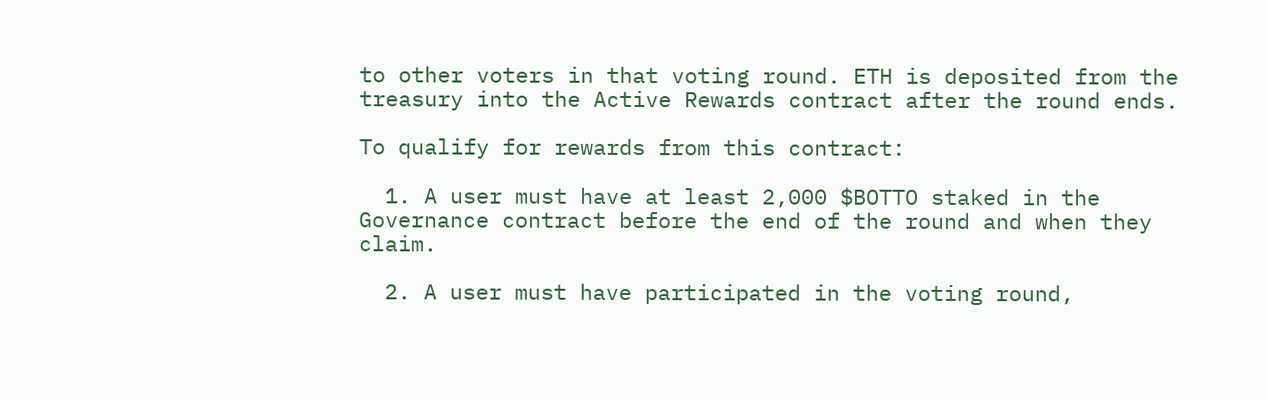to other voters in that voting round. ETH is deposited from the treasury into the Active Rewards contract after the round ends.

To qualify for rewards from this contract:

  1. A user must have at least 2,000 $BOTTO staked in the Governance contract before the end of the round and when they claim.

  2. A user must have participated in the voting round,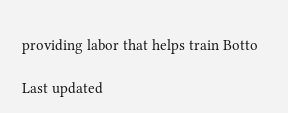providing labor that helps train Botto

Last updated